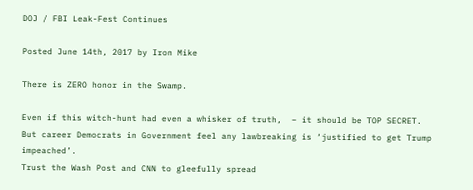DOJ / FBI Leak-Fest Continues

Posted June 14th, 2017 by Iron Mike

There is ZERO honor in the Swamp.

Even if this witch-hunt had even a whisker of truth,  – it should be TOP SECRET.   But career Democrats in Government feel any lawbreaking is ‘justified to get Trump impeached’.
Trust the Wash Post and CNN to gleefully spread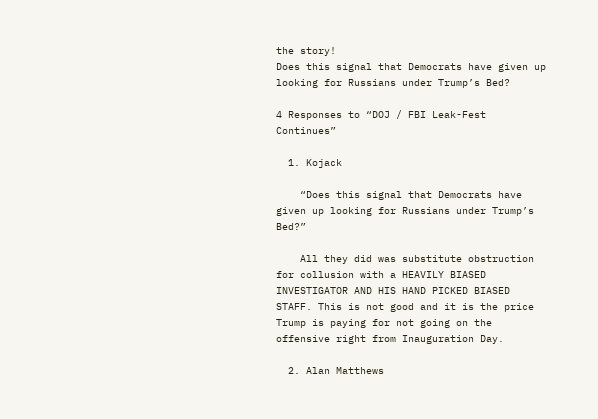the story!
Does this signal that Democrats have given up looking for Russians under Trump’s Bed?

4 Responses to “DOJ / FBI Leak-Fest Continues”

  1. Kojack

    “Does this signal that Democrats have given up looking for Russians under Trump’s Bed?”

    All they did was substitute obstruction for collusion with a HEAVILY BIASED INVESTIGATOR AND HIS HAND PICKED BIASED STAFF. This is not good and it is the price Trump is paying for not going on the offensive right from Inauguration Day.

  2. Alan Matthews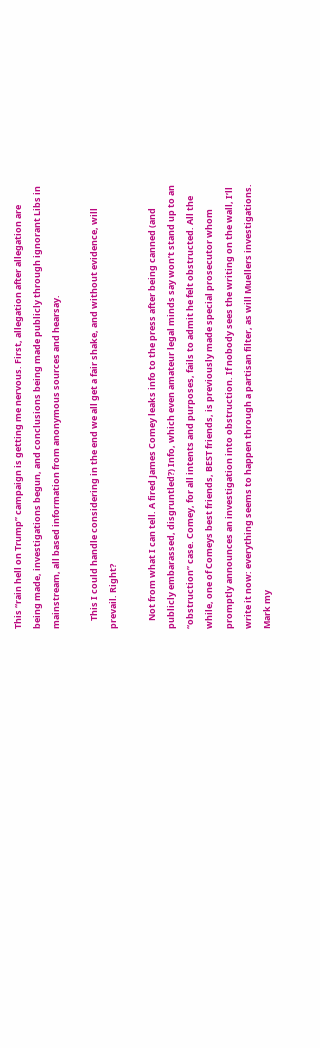This “rain hell on Trump” campaign is getting me nervous. First, allegation after allegation are being made, investigations begun, and conclusions being made publicly through ignorant Libs in mainstream, all based information from anonymous sources and hearsay.

    This I could handle considering in the end we all get a fair shake, and without evidence, will prevail. Right?

    Not from what I can tell. A fired James Comey leaks info to the press after being canned (and publicly embarassed, disgruntled?) Info, which even amateur legal minds say won’t stand up to an “obstruction” case. Comey, for all intents and purposes, fails to admit he felt obstructed. All the while, one of Comeys best friends, BEST friends, is previously made special prosecutor whom promptly announces an investigation into obstruction. If nobody sees the writing on the wall, I’ll write it now: everything seems to happen through a partisan filter, as will Muellers investigations. Mark my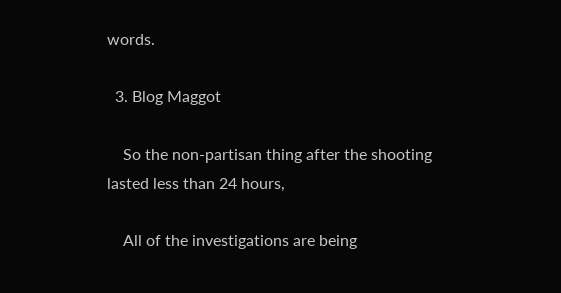words.

  3. Blog Maggot

    So the non-partisan thing after the shooting lasted less than 24 hours,

    All of the investigations are being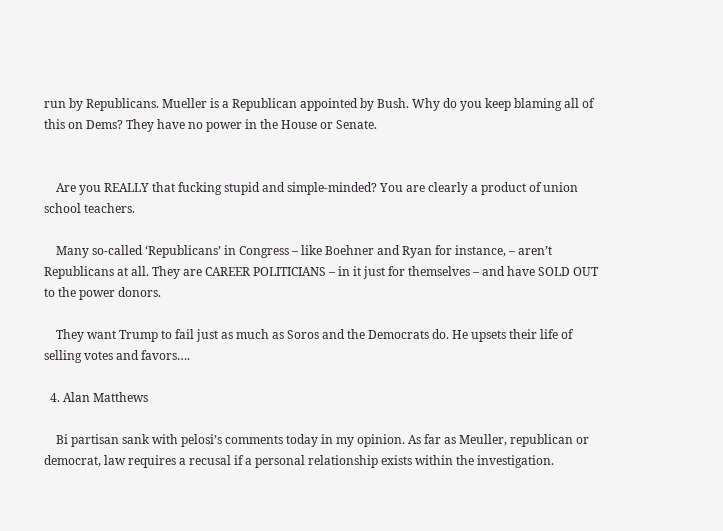run by Republicans. Mueller is a Republican appointed by Bush. Why do you keep blaming all of this on Dems? They have no power in the House or Senate.


    Are you REALLY that fucking stupid and simple-minded? You are clearly a product of union school teachers.

    Many so-called ‘Republicans’ in Congress – like Boehner and Ryan for instance, – aren’t Republicans at all. They are CAREER POLITICIANS – in it just for themselves – and have SOLD OUT to the power donors.

    They want Trump to fail just as much as Soros and the Democrats do. He upsets their life of selling votes and favors….

  4. Alan Matthews

    Bi partisan sank with pelosi’s comments today in my opinion. As far as Meuller, republican or democrat, law requires a recusal if a personal relationship exists within the investigation.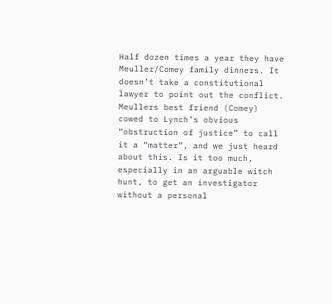Half dozen times a year they have Meuller/Comey family dinners. It doesn’t take a constitutional lawyer to point out the conflict. Meullers best friend (Comey) cowed to Lynch’s obvious “obstruction of justice” to call it a “matter”, and we just heard about this. Is it too much, especially in an arguable witch hunt, to get an investigator without a personal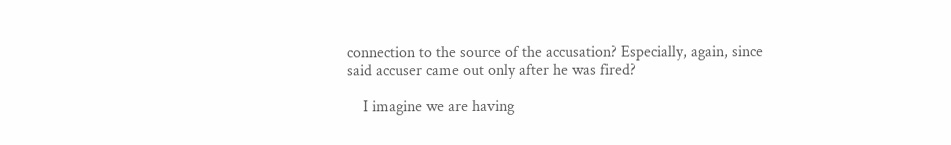connection to the source of the accusation? Especially, again, since said accuser came out only after he was fired?

    I imagine we are having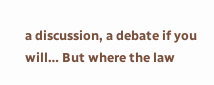a discussion, a debate if you will… But where the law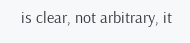is clear, not arbitrary, it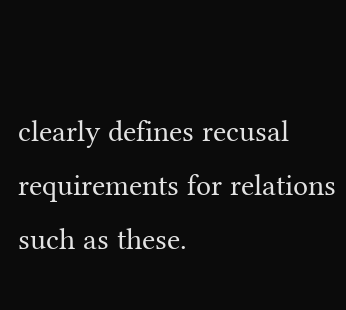clearly defines recusal requirements for relations such as these.